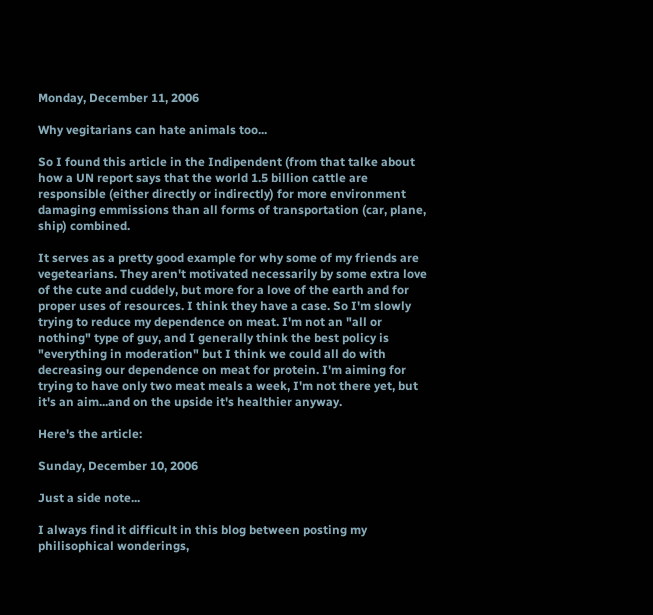Monday, December 11, 2006

Why vegitarians can hate animals too...

So I found this article in the Indipendent (from that talke about how a UN report says that the world 1.5 billion cattle are responsible (either directly or indirectly) for more environment damaging emmissions than all forms of transportation (car, plane, ship) combined.

It serves as a pretty good example for why some of my friends are vegetearians. They aren't motivated necessarily by some extra love of the cute and cuddely, but more for a love of the earth and for proper uses of resources. I think they have a case. So I'm slowly trying to reduce my dependence on meat. I'm not an "all or nothing" type of guy, and I generally think the best policy is "everything in moderation" but I think we could all do with decreasing our dependence on meat for protein. I'm aiming for trying to have only two meat meals a week, I'm not there yet, but it's an aim...and on the upside it's healthier anyway.

Here's the article:

Sunday, December 10, 2006

Just a side note...

I always find it difficult in this blog between posting my philisophical wonderings,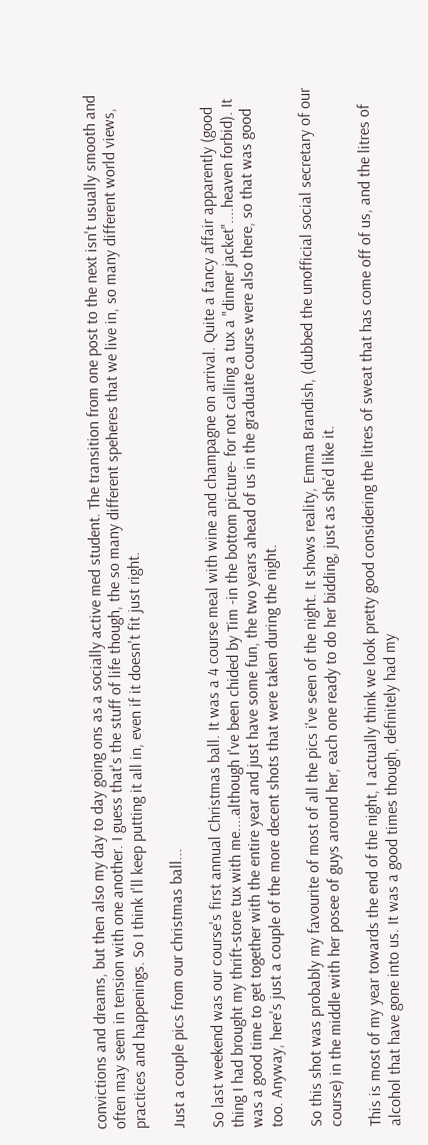convictions and dreams, but then also my day to day going ons as a socially active med student. The transition from one post to the next isn't usually smooth and often may seem in tension with one another. I guess that's the stuff of life though, the so many different speheres that we live in, so many different world views, practices and happenings. So I think I'll keep putting it all in, even if it doesn't fit just right.

Just a couple pics from our christmas ball...

So last weekend was our course's first annual Christmas ball. It was a 4 course meal with wine and champagne on arrival. Quite a fancy affair apparently (good thing I had brought my thrift-store tux with me....although I've been chided by Tim -in the bottom picture- for not calling a tux a "dinner jacket"....heaven forbid). It was a good time to get together with the entire year and just have some fun, the two years ahead of us in the graduate course were also there, so that was good too. Anyway, here's just a couple of the more decent shots that were taken during the night.

So this shot was probably my favourite of most of all the pics i've seen of the night. It shows reality, Emma Brandish, (dubbed the unofficial social secretary of our course) in the middle with her posee of guys around her, each one ready to do her bidding, just as she'd like it.

This is most of my year towards the end of the night, I actually think we look pretty good considering the litres of sweat that has come off of us, and the litres of alcohol that have gone into us. It was a good times though, definitely had my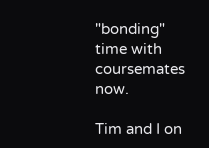"bonding" time with coursemates now.

Tim and I on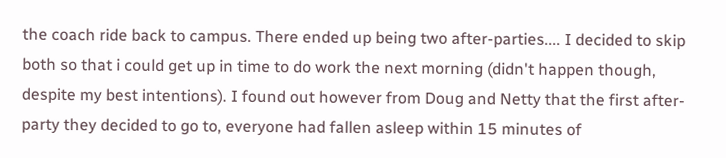the coach ride back to campus. There ended up being two after-parties.... I decided to skip both so that i could get up in time to do work the next morning (didn't happen though, despite my best intentions). I found out however from Doug and Netty that the first after-party they decided to go to, everyone had fallen asleep within 15 minutes of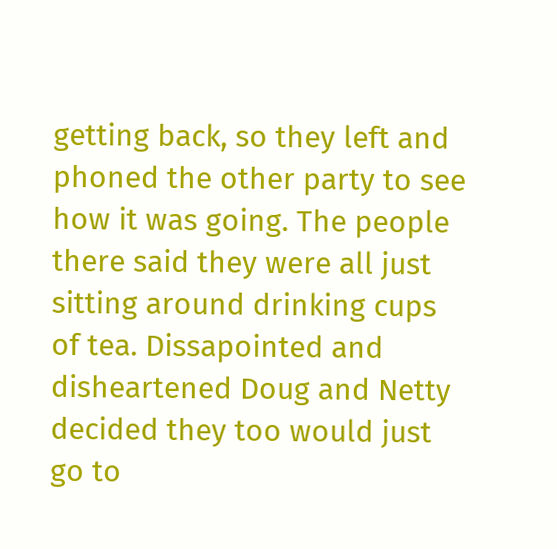getting back, so they left and phoned the other party to see how it was going. The people there said they were all just sitting around drinking cups of tea. Dissapointed and disheartened Doug and Netty decided they too would just go to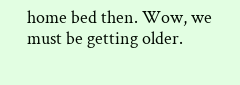home bed then. Wow, we must be getting older.